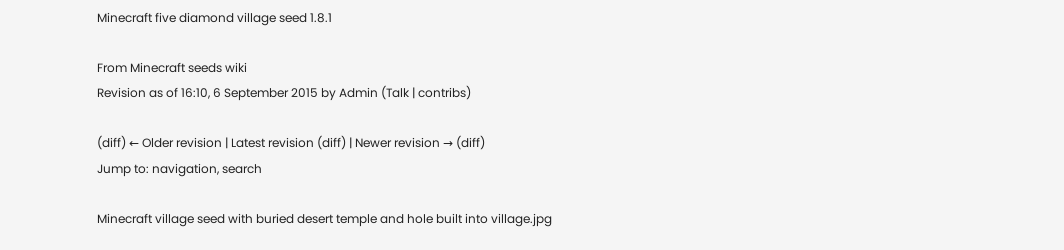Minecraft five diamond village seed 1.8.1

From Minecraft seeds wiki
Revision as of 16:10, 6 September 2015 by Admin (Talk | contribs)

(diff) ← Older revision | Latest revision (diff) | Newer revision → (diff)
Jump to: navigation, search

Minecraft village seed with buried desert temple and hole built into village.jpg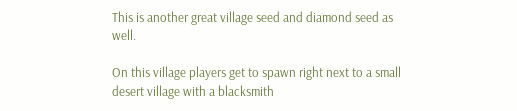This is another great village seed and diamond seed as well.

On this village players get to spawn right next to a small desert village with a blacksmith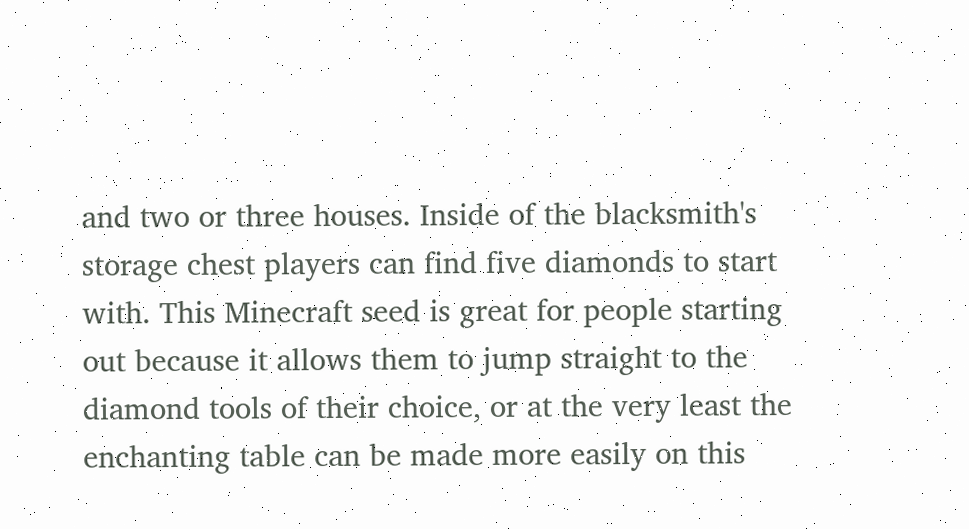and two or three houses. Inside of the blacksmith's storage chest players can find five diamonds to start with. This Minecraft seed is great for people starting out because it allows them to jump straight to the diamond tools of their choice, or at the very least the enchanting table can be made more easily on this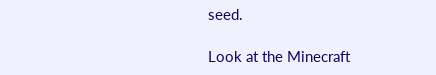seed.

Look at the Minecraft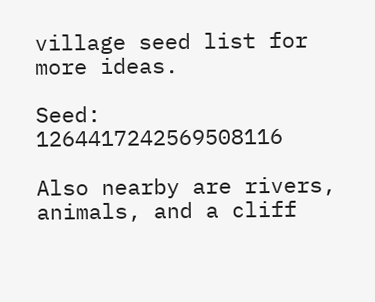village seed list for more ideas.

Seed: 1264417242569508116

Also nearby are rivers, animals, and a cliff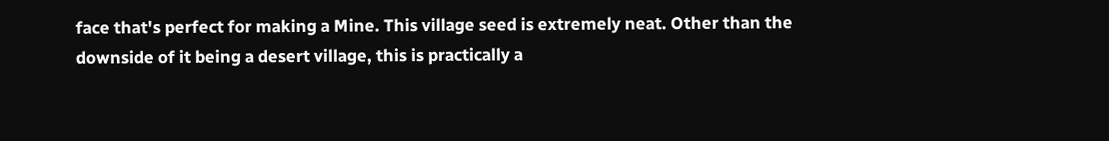face that's perfect for making a Mine. This village seed is extremely neat. Other than the downside of it being a desert village, this is practically a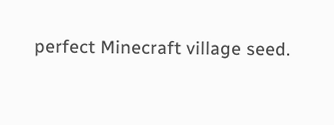perfect Minecraft village seed.